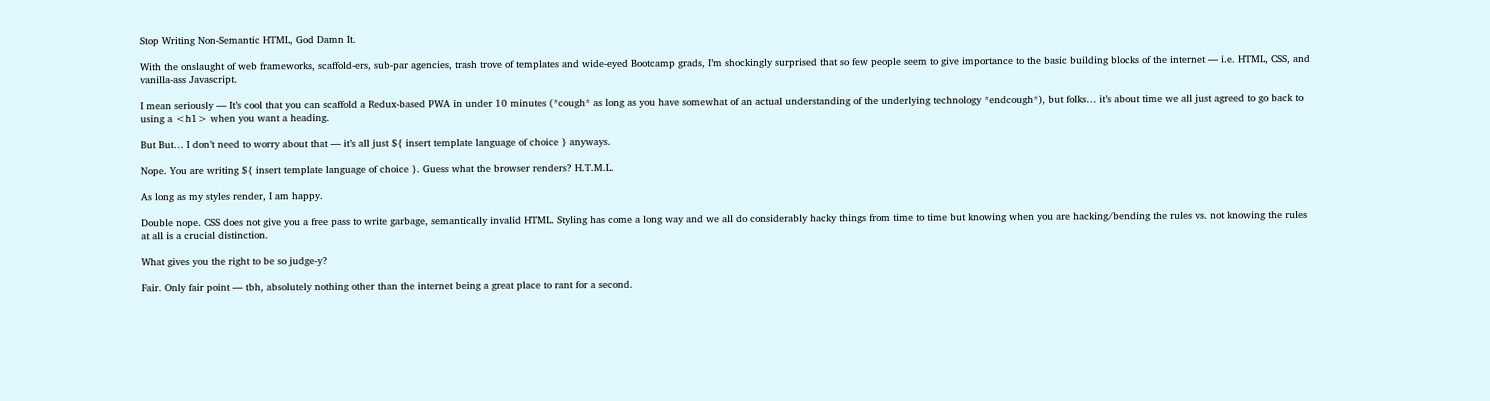Stop Writing Non-Semantic HTML, God Damn It.

With the onslaught of web frameworks, scaffold-ers, sub-par agencies, trash trove of templates and wide-eyed Bootcamp grads, I’m shockingly surprised that so few people seem to give importance to the basic building blocks of the internet — i.e. HTML, CSS, and vanilla-ass Javascript.

I mean seriously — It’s cool that you can scaffold a Redux-based PWA in under 10 minutes (*cough* as long as you have somewhat of an actual understanding of the underlying technology *endcough*), but folks… it’s about time we all just agreed to go back to using a <h1> when you want a heading.

But But… I don’t need to worry about that — it’s all just ${ insert template language of choice } anyways.

Nope. You are writing ${ insert template language of choice }. Guess what the browser renders? H.T.M.L.

As long as my styles render, I am happy.

Double nope. CSS does not give you a free pass to write garbage, semantically invalid HTML. Styling has come a long way and we all do considerably hacky things from time to time but knowing when you are hacking/bending the rules vs. not knowing the rules at all is a crucial distinction.

What gives you the right to be so judge-y?

Fair. Only fair point — tbh, absolutely nothing other than the internet being a great place to rant for a second.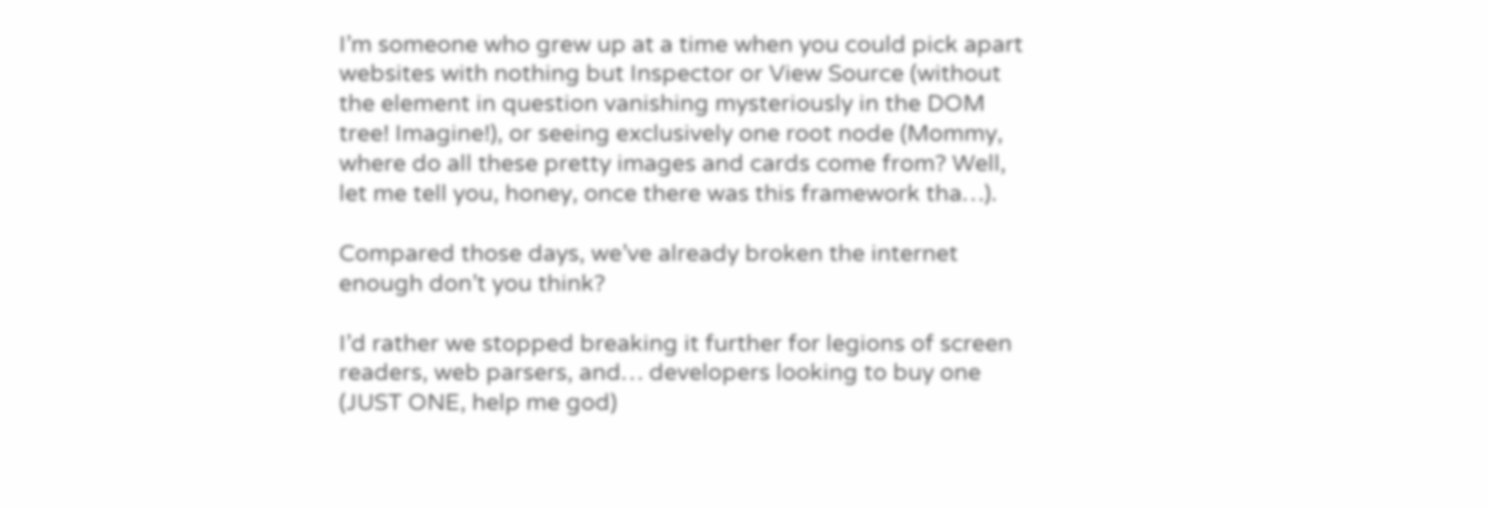I’m someone who grew up at a time when you could pick apart websites with nothing but Inspector or View Source (without the element in question vanishing mysteriously in the DOM tree! Imagine!), or seeing exclusively one root node (Mommy, where do all these pretty images and cards come from? Well, let me tell you, honey, once there was this framework tha…).

Compared those days, we’ve already broken the internet enough don’t you think?

I’d rather we stopped breaking it further for legions of screen readers, web parsers, and… developers looking to buy one (JUST ONE, help me god)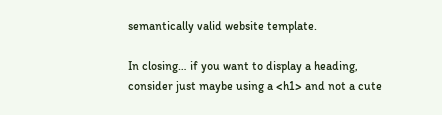semantically valid website template.

In closing… if you want to display a heading, consider just maybe using a <h1> and not a cute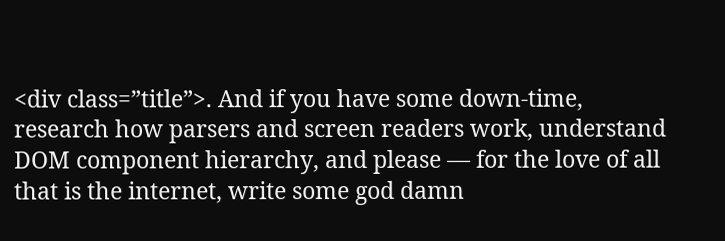<div class=”title”>. And if you have some down-time, research how parsers and screen readers work, understand DOM component hierarchy, and please — for the love of all that is the internet, write some god damn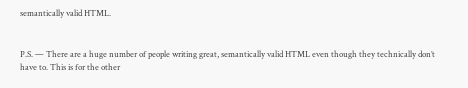semantically valid HTML.


P.S. — There are a huge number of people writing great, semantically valid HTML even though they technically don’t have to. This is for the other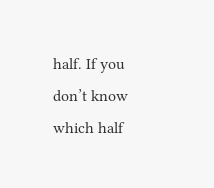half. If you don’t know which half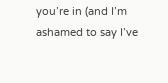you’re in (and I’m ashamed to say I’ve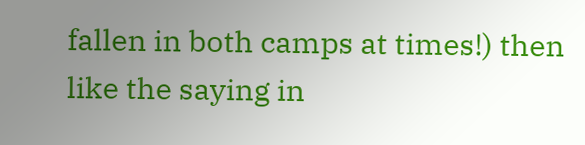fallen in both camps at times!) then like the saying in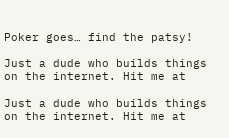Poker goes… find the patsy!

Just a dude who builds things on the internet. Hit me at

Just a dude who builds things on the internet. Hit me at